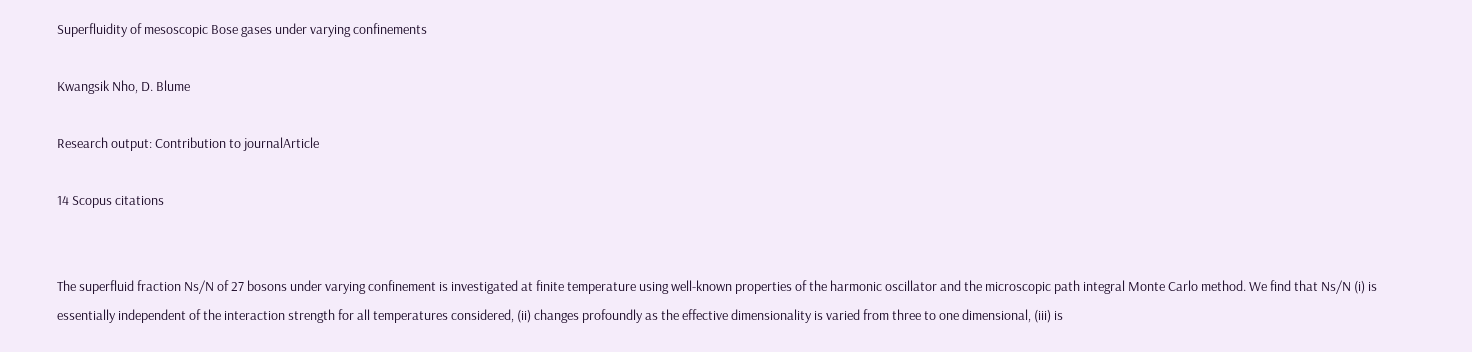Superfluidity of mesoscopic Bose gases under varying confinements

Kwangsik Nho, D. Blume

Research output: Contribution to journalArticle

14 Scopus citations


The superfluid fraction Ns/N of 27 bosons under varying confinement is investigated at finite temperature using well-known properties of the harmonic oscillator and the microscopic path integral Monte Carlo method. We find that Ns/N (i) is essentially independent of the interaction strength for all temperatures considered, (ii) changes profoundly as the effective dimensionality is varied from three to one dimensional, (iii) is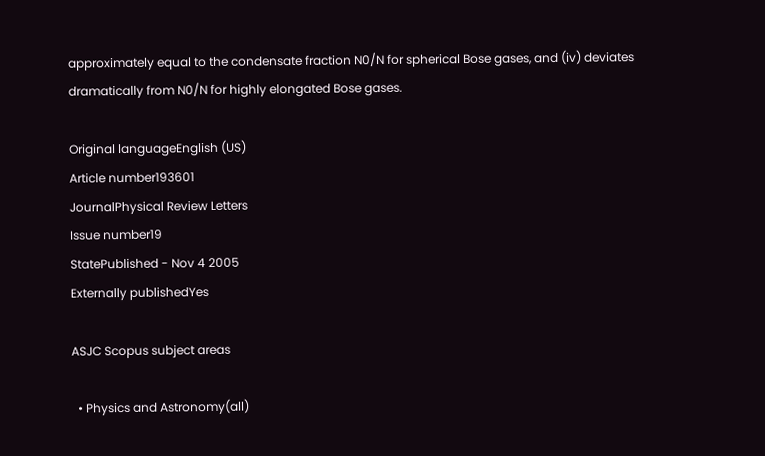approximately equal to the condensate fraction N0/N for spherical Bose gases, and (iv) deviates dramatically from N0/N for highly elongated Bose gases.

Original languageEnglish (US)
Article number193601
JournalPhysical Review Letters
Issue number19
StatePublished - Nov 4 2005
Externally publishedYes

ASJC Scopus subject areas

  • Physics and Astronomy(all)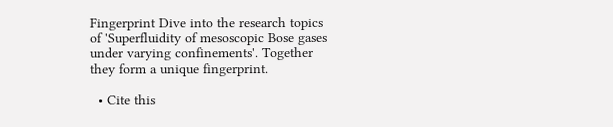Fingerprint Dive into the research topics of 'Superfluidity of mesoscopic Bose gases under varying confinements'. Together they form a unique fingerprint.

  • Cite this